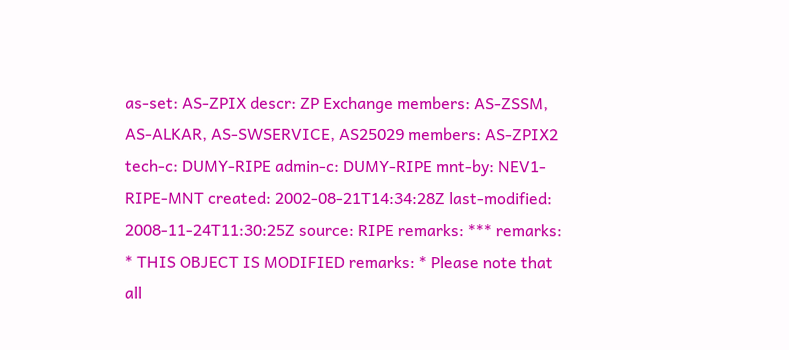as-set: AS-ZPIX descr: ZP Exchange members: AS-ZSSM, AS-ALKAR, AS-SWSERVICE, AS25029 members: AS-ZPIX2 tech-c: DUMY-RIPE admin-c: DUMY-RIPE mnt-by: NEV1-RIPE-MNT created: 2002-08-21T14:34:28Z last-modified: 2008-11-24T11:30:25Z source: RIPE remarks: *** remarks: * THIS OBJECT IS MODIFIED remarks: * Please note that all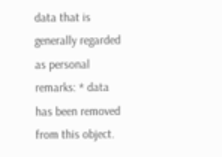data that is generally regarded as personal remarks: * data has been removed from this object.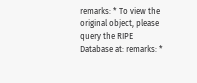remarks: * To view the original object, please query the RIPE Database at: remarks: *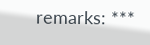remarks: ***